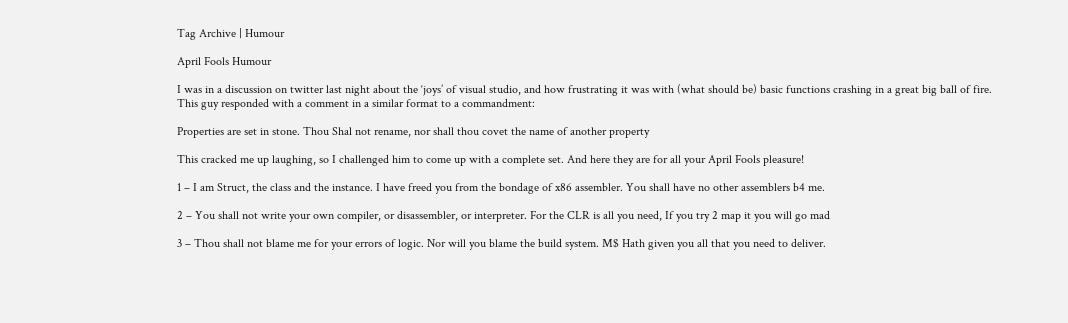Tag Archive | Humour

April Fools Humour

I was in a discussion on twitter last night about the ‘joys’ of visual studio, and how frustrating it was with (what should be) basic functions crashing in a great big ball of fire. This guy responded with a comment in a similar format to a commandment:

Properties are set in stone. Thou Shal not rename, nor shall thou covet the name of another property

This cracked me up laughing, so I challenged him to come up with a complete set. And here they are for all your April Fools pleasure!

1 – I am Struct, the class and the instance. I have freed you from the bondage of x86 assembler. You shall have no other assemblers b4 me.

2 – You shall not write your own compiler, or disassembler, or interpreter. For the CLR is all you need, If you try 2 map it you will go mad

3 – Thou shall not blame me for your errors of logic. Nor will you blame the build system. M$ Hath given you all that you need to deliver.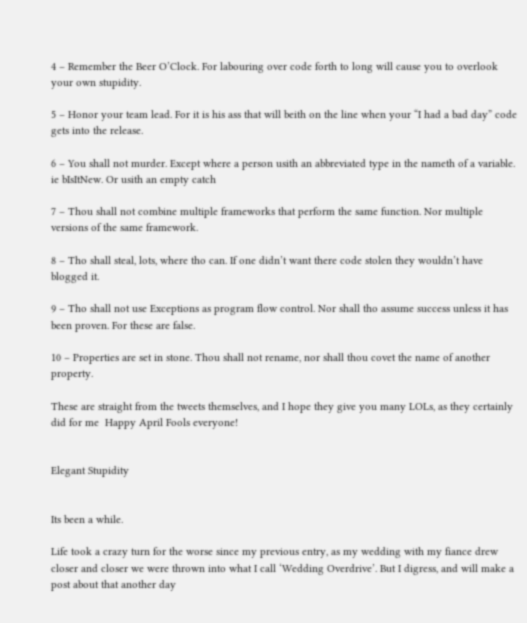4 – Remember the Beer O’Clock. For labouring over code forth to long will cause you to overlook your own stupidity.

5 – Honor your team lead. For it is his ass that will beith on the line when your “I had a bad day” code gets into the release.

6 – You shall not murder. Except where a person usith an abbreviated type in the nameth of a variable. ie bIsItNew. Or usith an empty catch

7 – Thou shall not combine multiple frameworks that perform the same function. Nor multiple versions of the same framework.

8 – Tho shall steal, lots, where tho can. If one didn’t want there code stolen they wouldn’t have blogged it.

9 – Tho shall not use Exceptions as program flow control. Nor shall tho assume success unless it has been proven. For these are false.

10 – Properties are set in stone. Thou shall not rename, nor shall thou covet the name of another property.

These are straight from the tweets themselves, and I hope they give you many LOLs, as they certainly did for me  Happy April Fools everyone!


Elegant Stupidity


Its been a while.

Life took a crazy turn for the worse since my previous entry, as my wedding with my fiance drew closer and closer we were thrown into what I call ‘Wedding Overdrive’. But I digress, and will make a post about that another day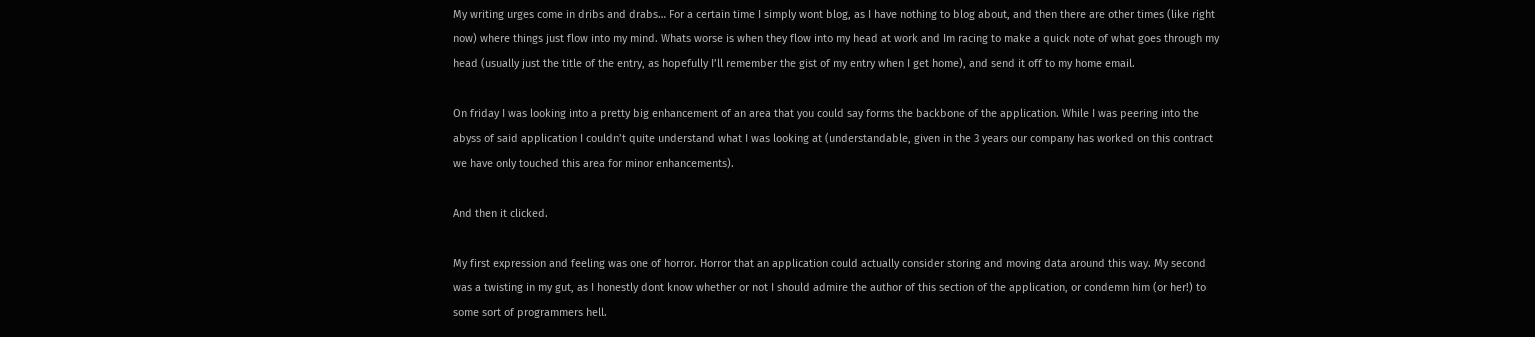My writing urges come in dribs and drabs… For a certain time I simply wont blog, as I have nothing to blog about, and then there are other times (like right now) where things just flow into my mind. Whats worse is when they flow into my head at work and Im racing to make a quick note of what goes through my head (usually just the title of the entry, as hopefully I’ll remember the gist of my entry when I get home), and send it off to my home email.

On friday I was looking into a pretty big enhancement of an area that you could say forms the backbone of the application. While I was peering into the abyss of said application I couldn’t quite understand what I was looking at (understandable, given in the 3 years our company has worked on this contract we have only touched this area for minor enhancements).

And then it clicked.

My first expression and feeling was one of horror. Horror that an application could actually consider storing and moving data around this way. My second was a twisting in my gut, as I honestly dont know whether or not I should admire the author of this section of the application, or condemn him (or her!) to some sort of programmers hell.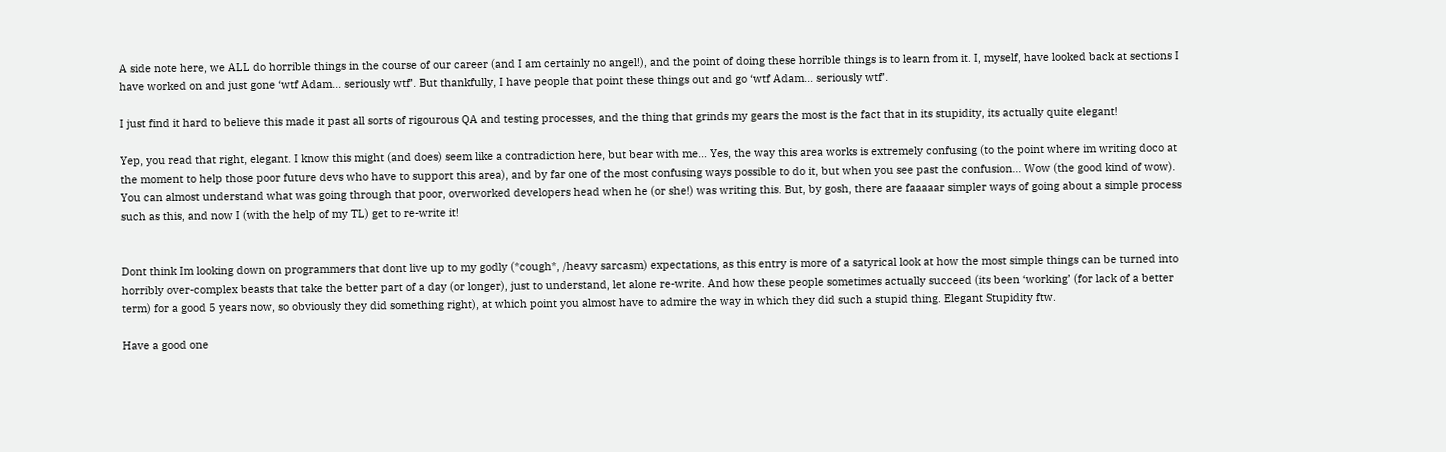A side note here, we ALL do horrible things in the course of our career (and I am certainly no angel!), and the point of doing these horrible things is to learn from it. I, myself, have looked back at sections I have worked on and just gone ‘wtf Adam… seriously wtf’. But thankfully, I have people that point these things out and go ‘wtf Adam… seriously wtf’.

I just find it hard to believe this made it past all sorts of rigourous QA and testing processes, and the thing that grinds my gears the most is the fact that in its stupidity, its actually quite elegant!

Yep, you read that right, elegant. I know this might (and does) seem like a contradiction here, but bear with me… Yes, the way this area works is extremely confusing (to the point where im writing doco at the moment to help those poor future devs who have to support this area), and by far one of the most confusing ways possible to do it, but when you see past the confusion… Wow (the good kind of wow). You can almost understand what was going through that poor, overworked developers head when he (or she!) was writing this. But, by gosh, there are faaaaar simpler ways of going about a simple process such as this, and now I (with the help of my TL) get to re-write it!


Dont think Im looking down on programmers that dont live up to my godly (*cough*, /heavy sarcasm) expectations, as this entry is more of a satyrical look at how the most simple things can be turned into horribly over-complex beasts that take the better part of a day (or longer), just to understand, let alone re-write. And how these people sometimes actually succeed (its been ‘working’ (for lack of a better term) for a good 5 years now, so obviously they did something right), at which point you almost have to admire the way in which they did such a stupid thing. Elegant Stupidity ftw.

Have a good one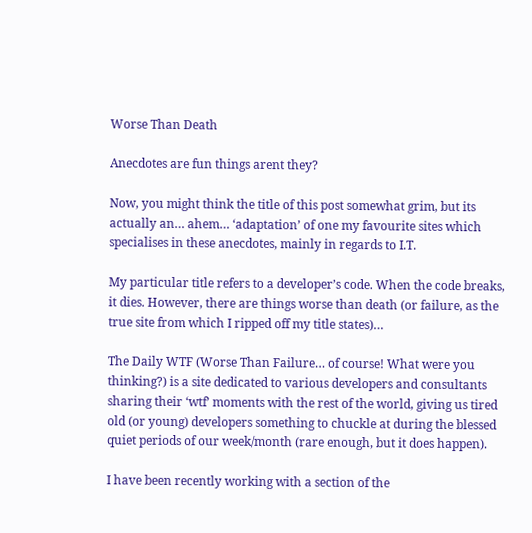Worse Than Death

Anecdotes are fun things arent they?

Now, you might think the title of this post somewhat grim, but its actually an… ahem… ‘adaptation’ of one my favourite sites which specialises in these anecdotes, mainly in regards to I.T.

My particular title refers to a developer’s code. When the code breaks, it dies. However, there are things worse than death (or failure, as the true site from which I ripped off my title states)…

The Daily WTF (Worse Than Failure… of course! What were you thinking?) is a site dedicated to various developers and consultants sharing their ‘wtf’ moments with the rest of the world, giving us tired old (or young) developers something to chuckle at during the blessed quiet periods of our week/month (rare enough, but it does happen).

I have been recently working with a section of the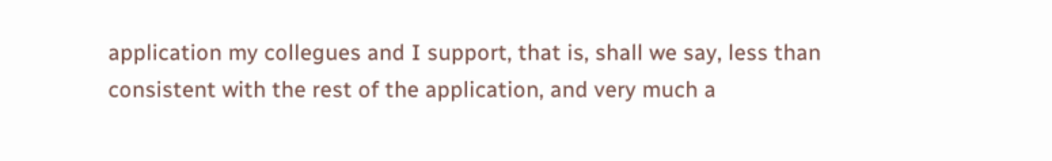application my collegues and I support, that is, shall we say, less than consistent with the rest of the application, and very much a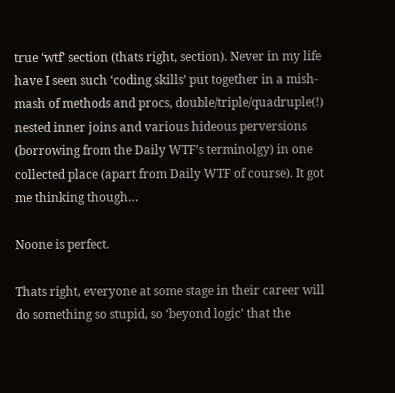true ‘wtf’ section (thats right, section). Never in my life have I seen such ‘coding skills’ put together in a mish-mash of methods and procs, double/triple/quadruple(!) nested inner joins and various hideous perversions (borrowing from the Daily WTF’s terminolgy) in one collected place (apart from Daily WTF of course). It got me thinking though…

Noone is perfect.

Thats right, everyone at some stage in their career will do something so stupid, so ‘beyond logic’ that the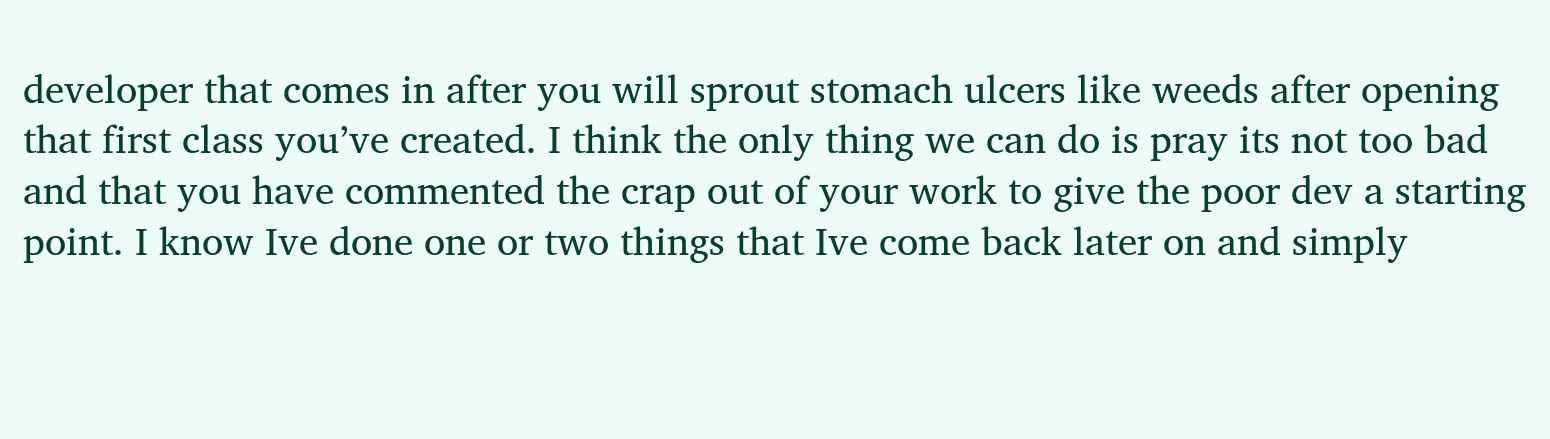developer that comes in after you will sprout stomach ulcers like weeds after opening that first class you’ve created. I think the only thing we can do is pray its not too bad and that you have commented the crap out of your work to give the poor dev a starting point. I know Ive done one or two things that Ive come back later on and simply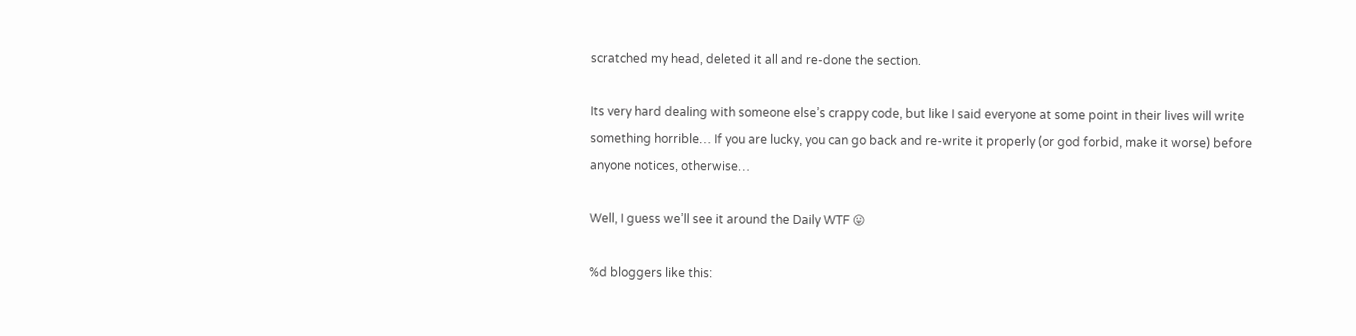scratched my head, deleted it all and re-done the section.

Its very hard dealing with someone else’s crappy code, but like I said everyone at some point in their lives will write something horrible… If you are lucky, you can go back and re-write it properly (or god forbid, make it worse) before anyone notices, otherwise…

Well, I guess we’ll see it around the Daily WTF 😛

%d bloggers like this: